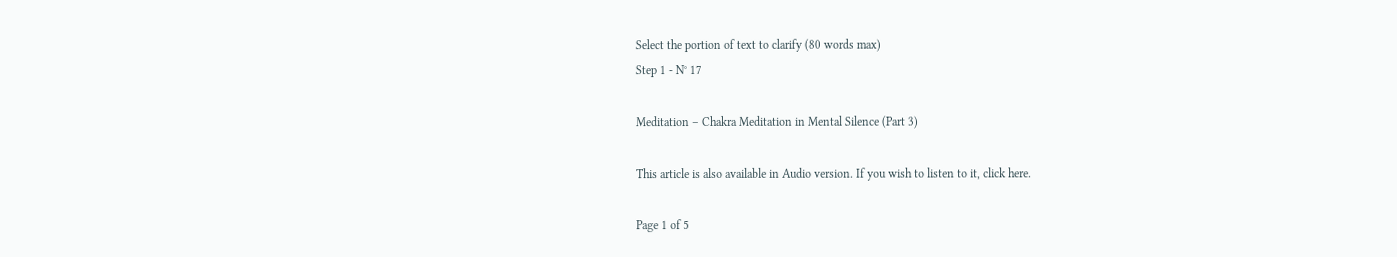Select the portion of text to clarify (80 words max)
Step 1 - N° 17

Meditation – Chakra Meditation in Mental Silence (Part 3)

This article is also available in Audio version. If you wish to listen to it, click here.

Page 1 of 5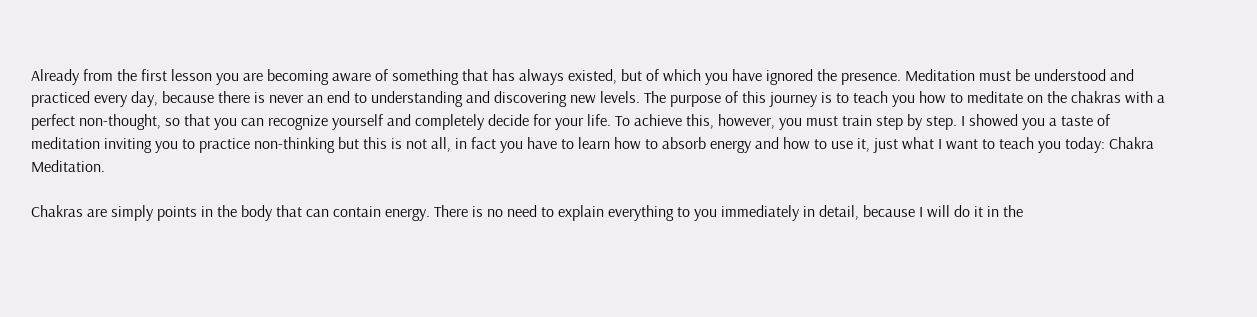Already from the first lesson you are becoming aware of something that has always existed, but of which you have ignored the presence. Meditation must be understood and practiced every day, because there is never an end to understanding and discovering new levels. The purpose of this journey is to teach you how to meditate on the chakras with a perfect non-thought, so that you can recognize yourself and completely decide for your life. To achieve this, however, you must train step by step. I showed you a taste of meditation inviting you to practice non-thinking but this is not all, in fact you have to learn how to absorb energy and how to use it, just what I want to teach you today: Chakra Meditation.

Chakras are simply points in the body that can contain energy. There is no need to explain everything to you immediately in detail, because I will do it in the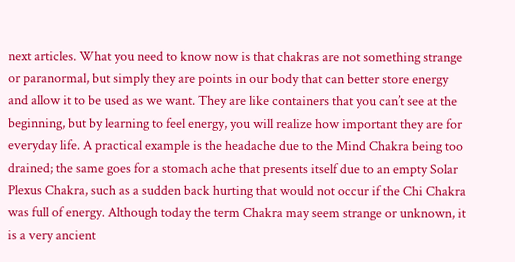next articles. What you need to know now is that chakras are not something strange or paranormal, but simply they are points in our body that can better store energy and allow it to be used as we want. They are like containers that you can’t see at the beginning, but by learning to feel energy, you will realize how important they are for everyday life. A practical example is the headache due to the Mind Chakra being too drained; the same goes for a stomach ache that presents itself due to an empty Solar Plexus Chakra, such as a sudden back hurting that would not occur if the Chi Chakra was full of energy. Although today the term Chakra may seem strange or unknown, it is a very ancient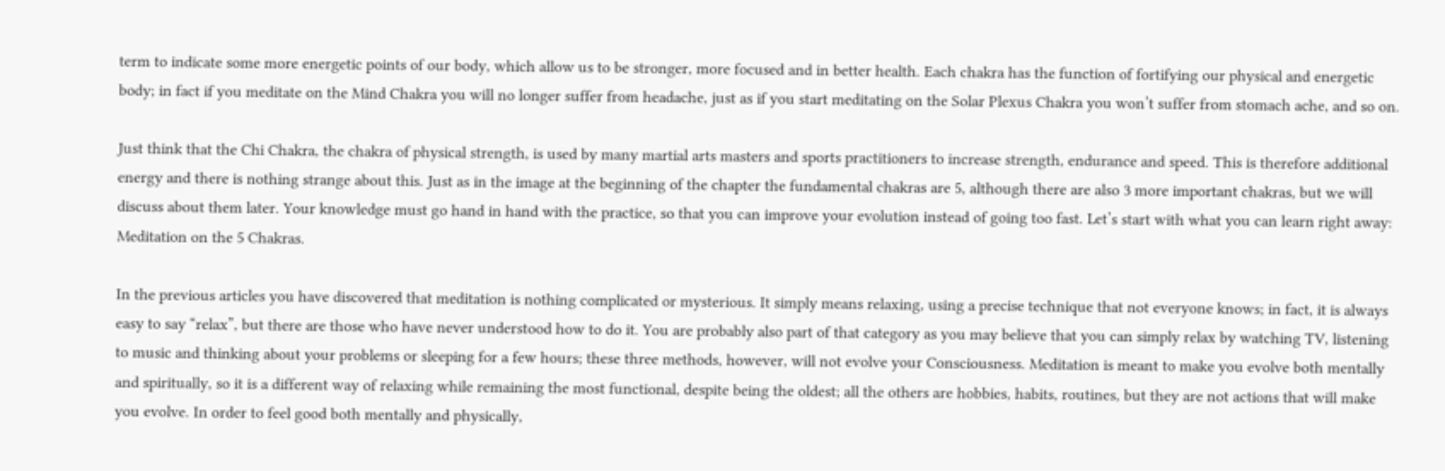term to indicate some more energetic points of our body, which allow us to be stronger, more focused and in better health. Each chakra has the function of fortifying our physical and energetic body; in fact if you meditate on the Mind Chakra you will no longer suffer from headache, just as if you start meditating on the Solar Plexus Chakra you won’t suffer from stomach ache, and so on.

Just think that the Chi Chakra, the chakra of physical strength, is used by many martial arts masters and sports practitioners to increase strength, endurance and speed. This is therefore additional energy and there is nothing strange about this. Just as in the image at the beginning of the chapter the fundamental chakras are 5, although there are also 3 more important chakras, but we will discuss about them later. Your knowledge must go hand in hand with the practice, so that you can improve your evolution instead of going too fast. Let’s start with what you can learn right away: Meditation on the 5 Chakras.

In the previous articles you have discovered that meditation is nothing complicated or mysterious. It simply means relaxing, using a precise technique that not everyone knows; in fact, it is always easy to say “relax”, but there are those who have never understood how to do it. You are probably also part of that category as you may believe that you can simply relax by watching TV, listening to music and thinking about your problems or sleeping for a few hours; these three methods, however, will not evolve your Consciousness. Meditation is meant to make you evolve both mentally and spiritually, so it is a different way of relaxing while remaining the most functional, despite being the oldest; all the others are hobbies, habits, routines, but they are not actions that will make you evolve. In order to feel good both mentally and physically,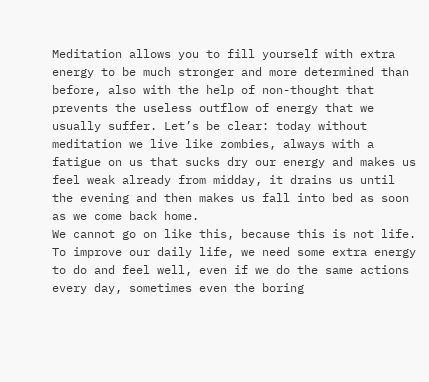Meditation allows you to fill yourself with extra energy to be much stronger and more determined than before, also with the help of non-thought that prevents the useless outflow of energy that we usually suffer. Let’s be clear: today without meditation we live like zombies, always with a fatigue on us that sucks dry our energy and makes us feel weak already from midday, it drains us until the evening and then makes us fall into bed as soon as we come back home.
We cannot go on like this, because this is not life. To improve our daily life, we need some extra energy to do and feel well, even if we do the same actions every day, sometimes even the boring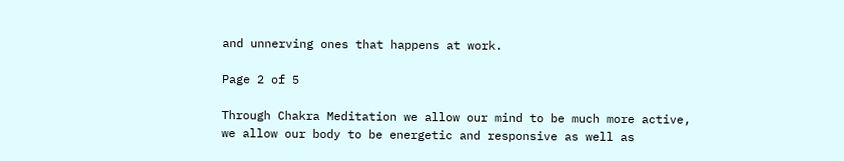and unnerving ones that happens at work.

Page 2 of 5

Through Chakra Meditation we allow our mind to be much more active, we allow our body to be energetic and responsive as well as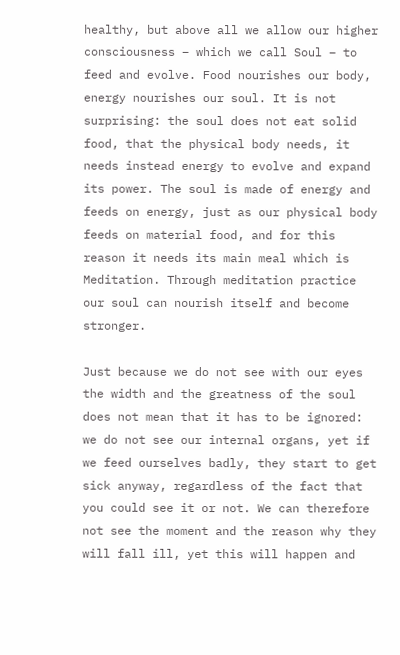healthy, but above all we allow our higher consciousness – which we call Soul – to feed and evolve. Food nourishes our body, energy nourishes our soul. It is not surprising: the soul does not eat solid food, that the physical body needs, it needs instead energy to evolve and expand its power. The soul is made of energy and feeds on energy, just as our physical body feeds on material food, and for this reason it needs its main meal which is Meditation. Through meditation practice our soul can nourish itself and become stronger.

Just because we do not see with our eyes the width and the greatness of the soul does not mean that it has to be ignored: we do not see our internal organs, yet if we feed ourselves badly, they start to get sick anyway, regardless of the fact that you could see it or not. We can therefore not see the moment and the reason why they will fall ill, yet this will happen and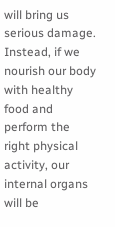will bring us serious damage. Instead, if we nourish our body with healthy food and perform the right physical activity, our internal organs will be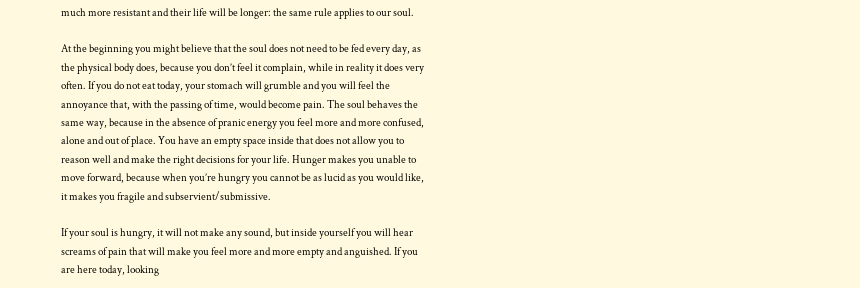much more resistant and their life will be longer: the same rule applies to our soul.

At the beginning you might believe that the soul does not need to be fed every day, as the physical body does, because you don’t feel it complain, while in reality it does very often. If you do not eat today, your stomach will grumble and you will feel the annoyance that, with the passing of time, would become pain. The soul behaves the same way, because in the absence of pranic energy you feel more and more confused, alone and out of place. You have an empty space inside that does not allow you to reason well and make the right decisions for your life. Hunger makes you unable to move forward, because when you’re hungry you cannot be as lucid as you would like, it makes you fragile and subservient/submissive.

If your soul is hungry, it will not make any sound, but inside yourself you will hear screams of pain that will make you feel more and more empty and anguished. If you are here today, looking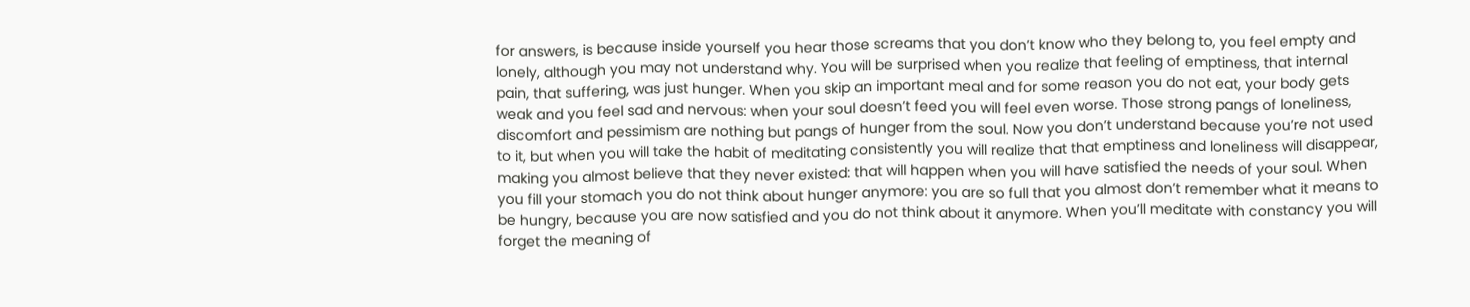for answers, is because inside yourself you hear those screams that you don’t know who they belong to, you feel empty and lonely, although you may not understand why. You will be surprised when you realize that feeling of emptiness, that internal pain, that suffering, was just hunger. When you skip an important meal and for some reason you do not eat, your body gets weak and you feel sad and nervous: when your soul doesn’t feed you will feel even worse. Those strong pangs of loneliness, discomfort and pessimism are nothing but pangs of hunger from the soul. Now you don’t understand because you’re not used to it, but when you will take the habit of meditating consistently you will realize that that emptiness and loneliness will disappear, making you almost believe that they never existed: that will happen when you will have satisfied the needs of your soul. When you fill your stomach you do not think about hunger anymore: you are so full that you almost don’t remember what it means to be hungry, because you are now satisfied and you do not think about it anymore. When you’ll meditate with constancy you will forget the meaning of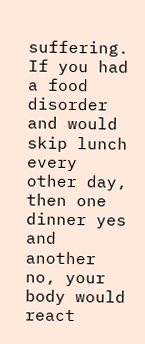suffering. If you had a food disorder and would skip lunch every other day, then one dinner yes and another no, your body would react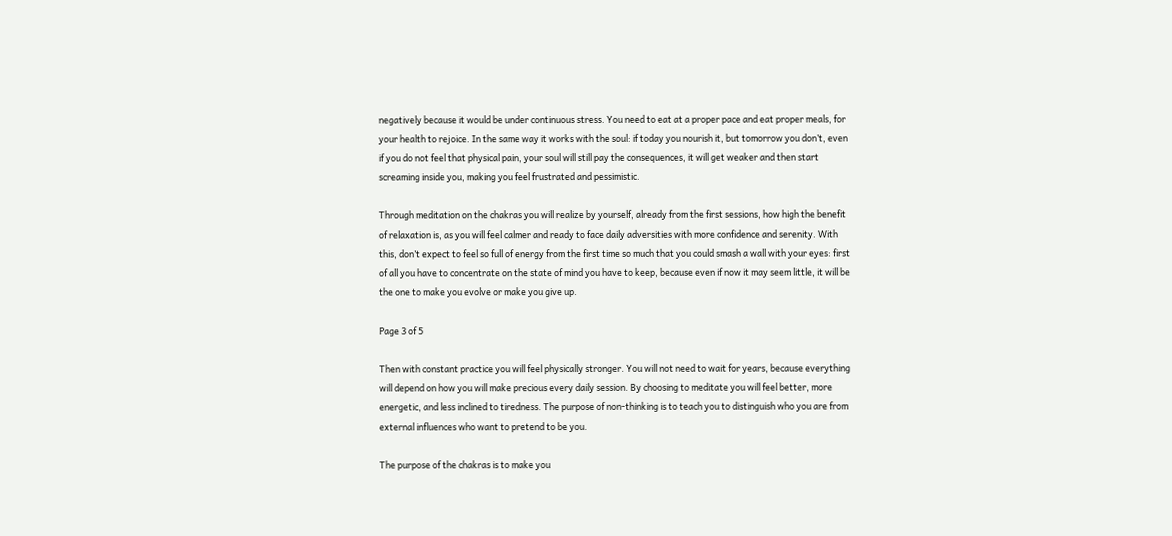negatively because it would be under continuous stress. You need to eat at a proper pace and eat proper meals, for your health to rejoice. In the same way it works with the soul: if today you nourish it, but tomorrow you don’t, even if you do not feel that physical pain, your soul will still pay the consequences, it will get weaker and then start screaming inside you, making you feel frustrated and pessimistic.

Through meditation on the chakras you will realize by yourself, already from the first sessions, how high the benefit of relaxation is, as you will feel calmer and ready to face daily adversities with more confidence and serenity. With this, don’t expect to feel so full of energy from the first time so much that you could smash a wall with your eyes: first of all you have to concentrate on the state of mind you have to keep, because even if now it may seem little, it will be the one to make you evolve or make you give up.

Page 3 of 5

Then with constant practice you will feel physically stronger. You will not need to wait for years, because everything will depend on how you will make precious every daily session. By choosing to meditate you will feel better, more energetic, and less inclined to tiredness. The purpose of non-thinking is to teach you to distinguish who you are from external influences who want to pretend to be you.

The purpose of the chakras is to make you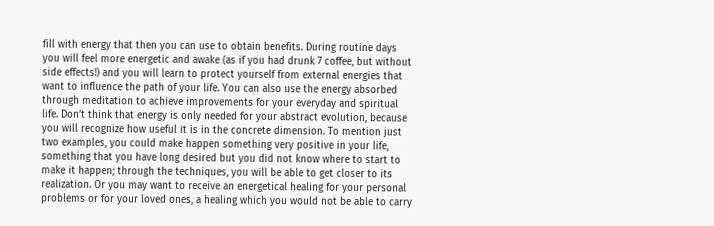fill with energy that then you can use to obtain benefits. During routine days you will feel more energetic and awake (as if you had drunk 7 coffee, but without side effects!) and you will learn to protect yourself from external energies that want to influence the path of your life. You can also use the energy absorbed through meditation to achieve improvements for your everyday and spiritual life. Don’t think that energy is only needed for your abstract evolution, because you will recognize how useful it is in the concrete dimension. To mention just two examples, you could make happen something very positive in your life, something that you have long desired but you did not know where to start to make it happen; through the techniques, you will be able to get closer to its realization. Or you may want to receive an energetical healing for your personal problems or for your loved ones, a healing which you would not be able to carry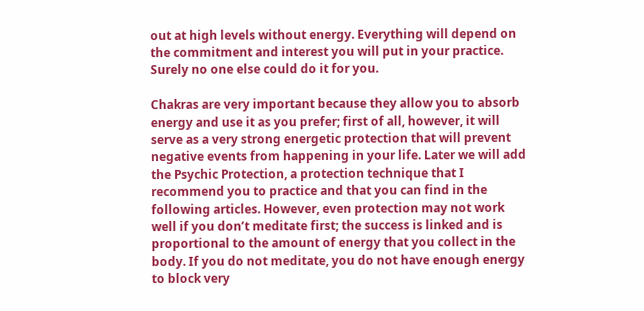out at high levels without energy. Everything will depend on the commitment and interest you will put in your practice. Surely no one else could do it for you.

Chakras are very important because they allow you to absorb energy and use it as you prefer; first of all, however, it will serve as a very strong energetic protection that will prevent negative events from happening in your life. Later we will add the Psychic Protection, a protection technique that I recommend you to practice and that you can find in the following articles. However, even protection may not work well if you don’t meditate first; the success is linked and is proportional to the amount of energy that you collect in the body. If you do not meditate, you do not have enough energy to block very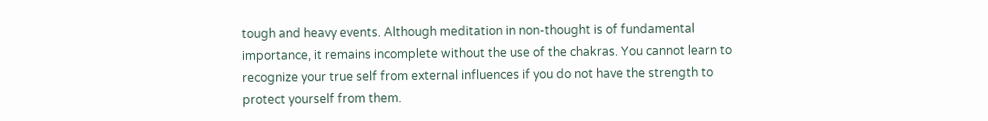tough and heavy events. Although meditation in non-thought is of fundamental importance, it remains incomplete without the use of the chakras. You cannot learn to recognize your true self from external influences if you do not have the strength to protect yourself from them.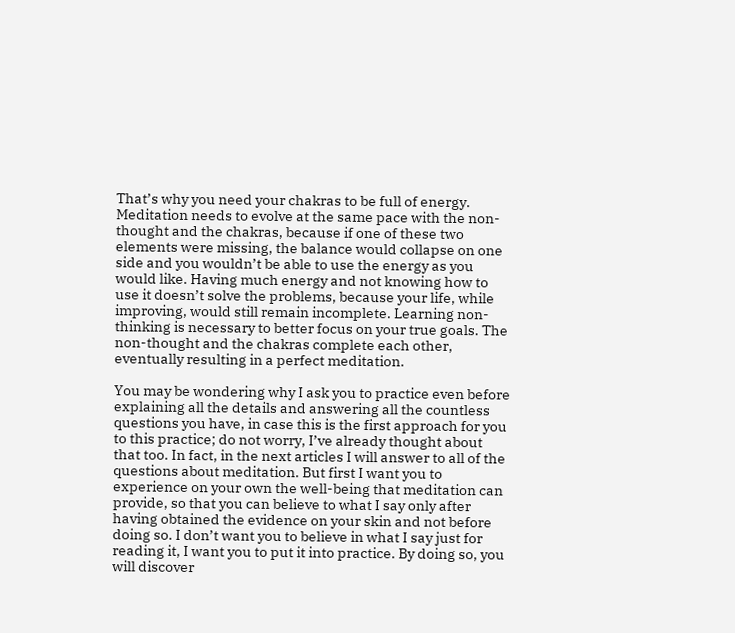That’s why you need your chakras to be full of energy. Meditation needs to evolve at the same pace with the non-thought and the chakras, because if one of these two elements were missing, the balance would collapse on one side and you wouldn’t be able to use the energy as you would like. Having much energy and not knowing how to use it doesn’t solve the problems, because your life, while improving, would still remain incomplete. Learning non-thinking is necessary to better focus on your true goals. The non-thought and the chakras complete each other, eventually resulting in a perfect meditation.

You may be wondering why I ask you to practice even before explaining all the details and answering all the countless questions you have, in case this is the first approach for you to this practice; do not worry, I’ve already thought about that too. In fact, in the next articles I will answer to all of the questions about meditation. But first I want you to experience on your own the well-being that meditation can provide, so that you can believe to what I say only after having obtained the evidence on your skin and not before doing so. I don’t want you to believe in what I say just for reading it, I want you to put it into practice. By doing so, you will discover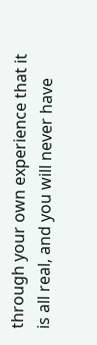through your own experience that it is all real, and you will never have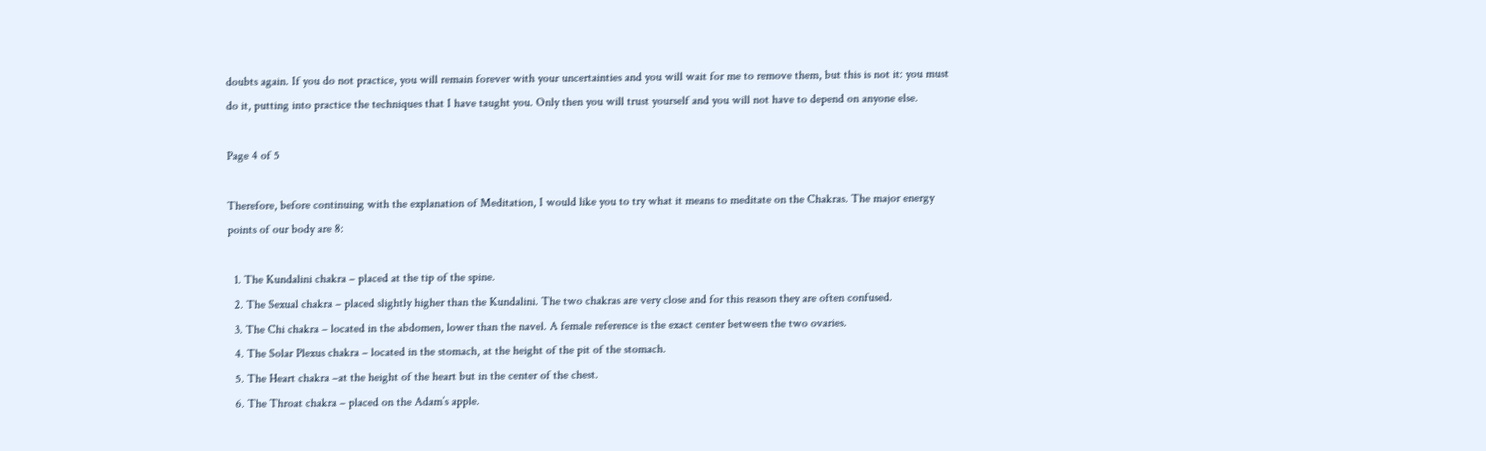doubts again. If you do not practice, you will remain forever with your uncertainties and you will wait for me to remove them, but this is not it: you must do it, putting into practice the techniques that I have taught you. Only then you will trust yourself and you will not have to depend on anyone else.

Page 4 of 5

Therefore, before continuing with the explanation of Meditation, I would like you to try what it means to meditate on the Chakras. The major energy points of our body are 8:

  1. The Kundalini chakra – placed at the tip of the spine.
  2. The Sexual chakra – placed slightly higher than the Kundalini. The two chakras are very close and for this reason they are often confused.
  3. The Chi chakra – located in the abdomen, lower than the navel. A female reference is the exact center between the two ovaries.
  4. The Solar Plexus chakra – located in the stomach, at the height of the pit of the stomach.
  5. The Heart chakra –at the height of the heart but in the center of the chest.
  6. The Throat chakra – placed on the Adam’s apple.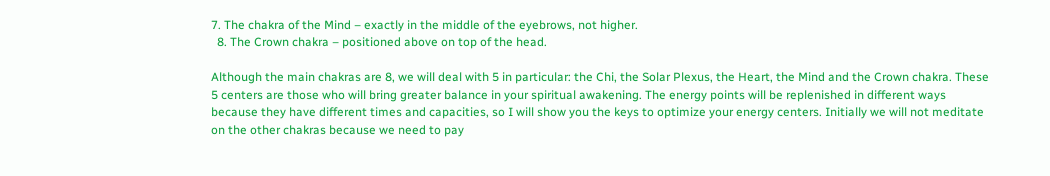7. The chakra of the Mind – exactly in the middle of the eyebrows, not higher.
  8. The Crown chakra – positioned above on top of the head.

Although the main chakras are 8, we will deal with 5 in particular: the Chi, the Solar Plexus, the Heart, the Mind and the Crown chakra. These 5 centers are those who will bring greater balance in your spiritual awakening. The energy points will be replenished in different ways because they have different times and capacities, so I will show you the keys to optimize your energy centers. Initially we will not meditate on the other chakras because we need to pay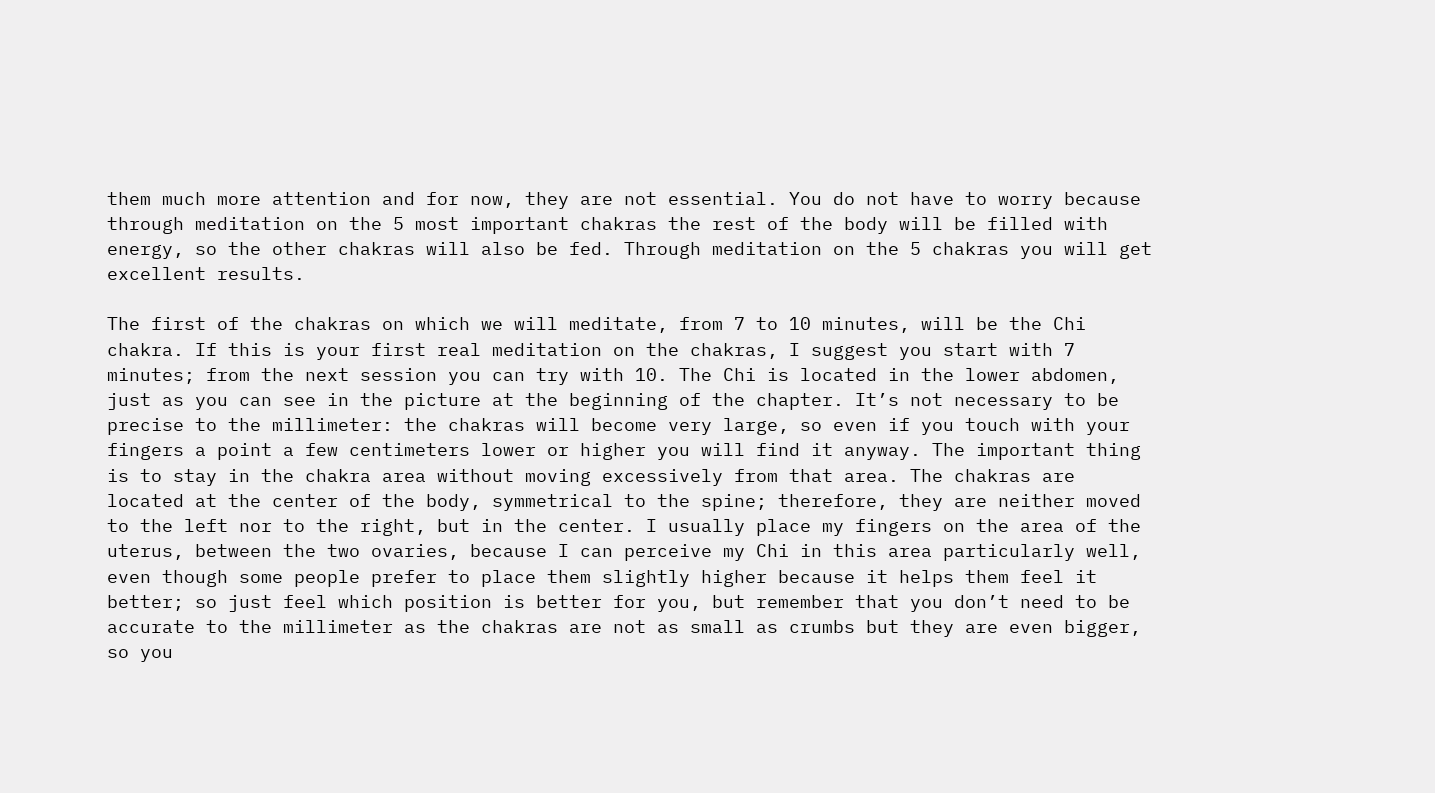them much more attention and for now, they are not essential. You do not have to worry because through meditation on the 5 most important chakras the rest of the body will be filled with energy, so the other chakras will also be fed. Through meditation on the 5 chakras you will get excellent results.

The first of the chakras on which we will meditate, from 7 to 10 minutes, will be the Chi chakra. If this is your first real meditation on the chakras, I suggest you start with 7 minutes; from the next session you can try with 10. The Chi is located in the lower abdomen, just as you can see in the picture at the beginning of the chapter. It’s not necessary to be precise to the millimeter: the chakras will become very large, so even if you touch with your fingers a point a few centimeters lower or higher you will find it anyway. The important thing is to stay in the chakra area without moving excessively from that area. The chakras are located at the center of the body, symmetrical to the spine; therefore, they are neither moved to the left nor to the right, but in the center. I usually place my fingers on the area of the uterus, between the two ovaries, because I can perceive my Chi in this area particularly well, even though some people prefer to place them slightly higher because it helps them feel it better; so just feel which position is better for you, but remember that you don’t need to be accurate to the millimeter as the chakras are not as small as crumbs but they are even bigger, so you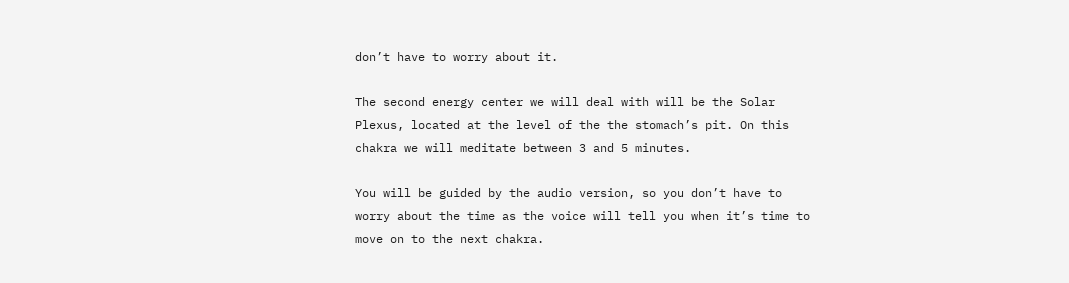don’t have to worry about it.

The second energy center we will deal with will be the Solar Plexus, located at the level of the the stomach’s pit. On this chakra we will meditate between 3 and 5 minutes.

You will be guided by the audio version, so you don’t have to worry about the time as the voice will tell you when it’s time to move on to the next chakra.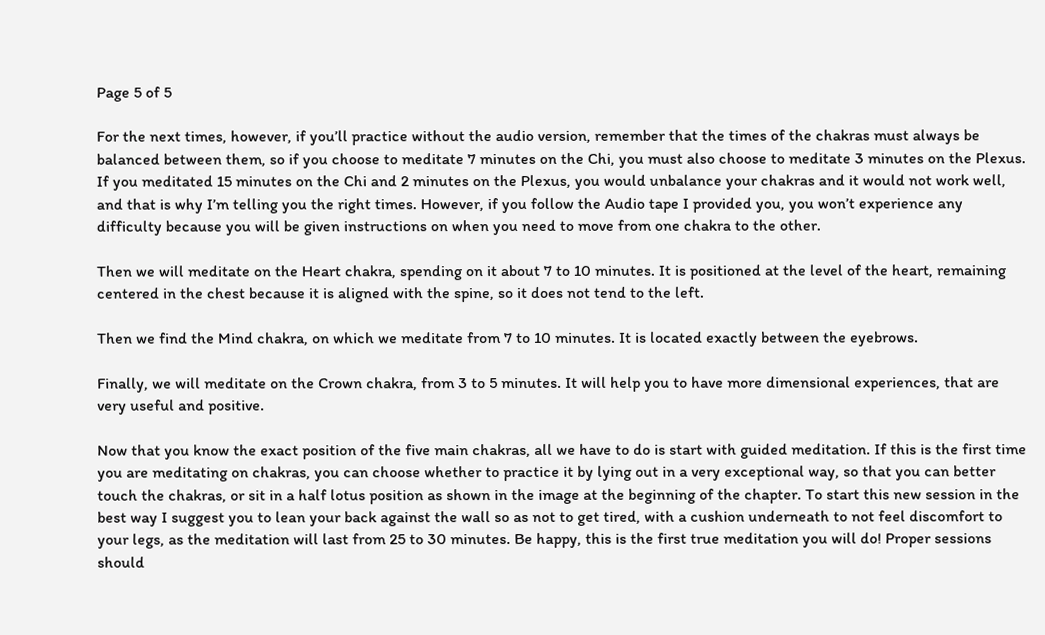Page 5 of 5

For the next times, however, if you’ll practice without the audio version, remember that the times of the chakras must always be balanced between them, so if you choose to meditate 7 minutes on the Chi, you must also choose to meditate 3 minutes on the Plexus. If you meditated 15 minutes on the Chi and 2 minutes on the Plexus, you would unbalance your chakras and it would not work well, and that is why I’m telling you the right times. However, if you follow the Audio tape I provided you, you won’t experience any difficulty because you will be given instructions on when you need to move from one chakra to the other.

Then we will meditate on the Heart chakra, spending on it about 7 to 10 minutes. It is positioned at the level of the heart, remaining centered in the chest because it is aligned with the spine, so it does not tend to the left.

Then we find the Mind chakra, on which we meditate from 7 to 10 minutes. It is located exactly between the eyebrows.

Finally, we will meditate on the Crown chakra, from 3 to 5 minutes. It will help you to have more dimensional experiences, that are very useful and positive.

Now that you know the exact position of the five main chakras, all we have to do is start with guided meditation. If this is the first time you are meditating on chakras, you can choose whether to practice it by lying out in a very exceptional way, so that you can better touch the chakras, or sit in a half lotus position as shown in the image at the beginning of the chapter. To start this new session in the best way I suggest you to lean your back against the wall so as not to get tired, with a cushion underneath to not feel discomfort to your legs, as the meditation will last from 25 to 30 minutes. Be happy, this is the first true meditation you will do! Proper sessions should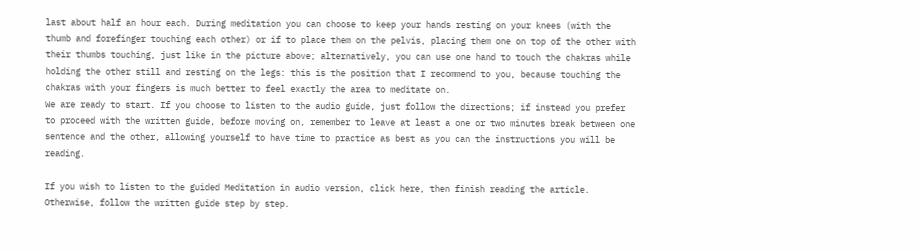last about half an hour each. During meditation you can choose to keep your hands resting on your knees (with the thumb and forefinger touching each other) or if to place them on the pelvis, placing them one on top of the other with their thumbs touching, just like in the picture above; alternatively, you can use one hand to touch the chakras while holding the other still and resting on the legs: this is the position that I recommend to you, because touching the chakras with your fingers is much better to feel exactly the area to meditate on.
We are ready to start. If you choose to listen to the audio guide, just follow the directions; if instead you prefer to proceed with the written guide, before moving on, remember to leave at least a one or two minutes break between one sentence and the other, allowing yourself to have time to practice as best as you can the instructions you will be reading.

If you wish to listen to the guided Meditation in audio version, click here, then finish reading the article. Otherwise, follow the written guide step by step.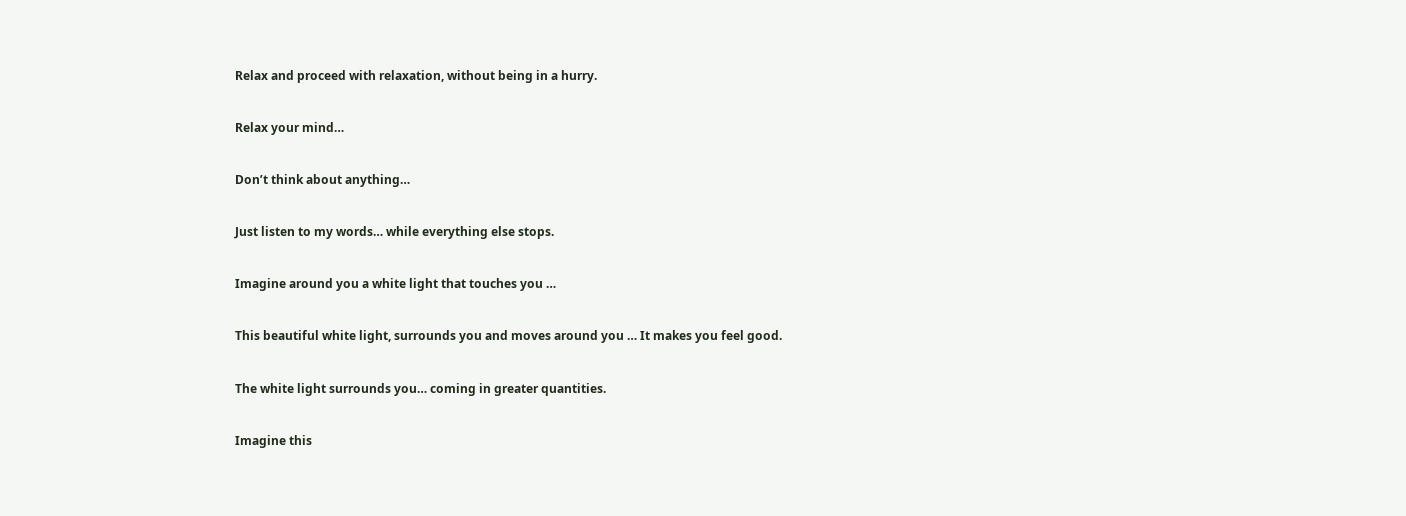Relax and proceed with relaxation, without being in a hurry.


Relax your mind…


Don’t think about anything…


Just listen to my words… while everything else stops.


Imagine around you a white light that touches you …


This beautiful white light, surrounds you and moves around you … It makes you feel good.


The white light surrounds you… coming in greater quantities.


Imagine this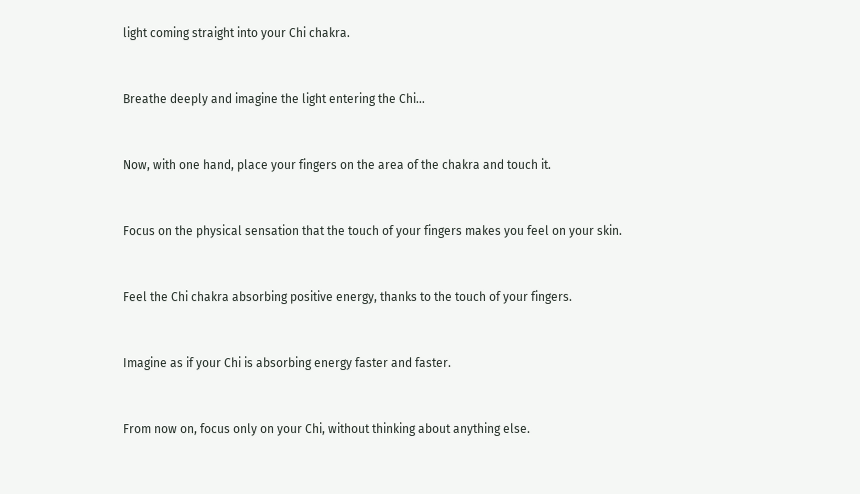light coming straight into your Chi chakra.


Breathe deeply and imagine the light entering the Chi…


Now, with one hand, place your fingers on the area of the chakra and touch it.


Focus on the physical sensation that the touch of your fingers makes you feel on your skin.


Feel the Chi chakra absorbing positive energy, thanks to the touch of your fingers.


Imagine as if your Chi is absorbing energy faster and faster.


From now on, focus only on your Chi, without thinking about anything else.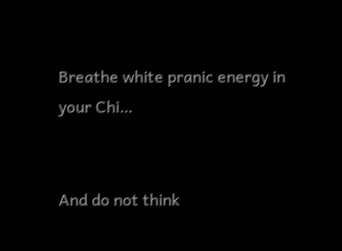Breathe white pranic energy in your Chi…


And do not think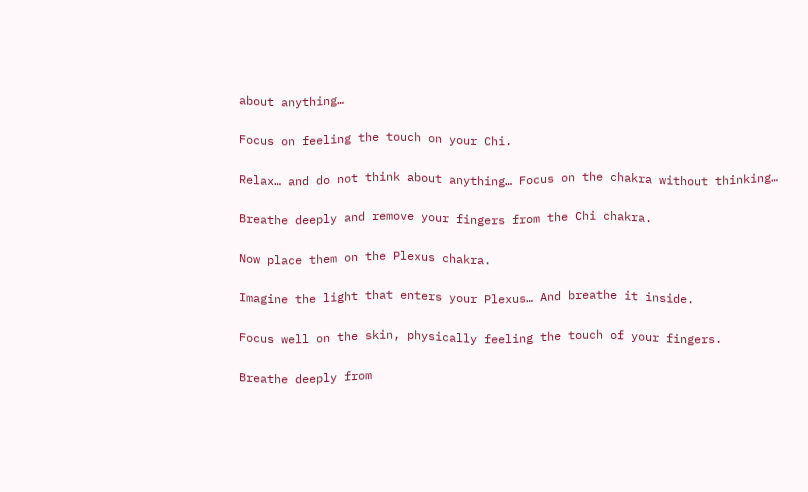about anything…


Focus on feeling the touch on your Chi.


Relax… and do not think about anything… Focus on the chakra without thinking…


Breathe deeply and remove your fingers from the Chi chakra.


Now place them on the Plexus chakra.


Imagine the light that enters your Plexus… And breathe it inside.


Focus well on the skin, physically feeling the touch of your fingers.


Breathe deeply from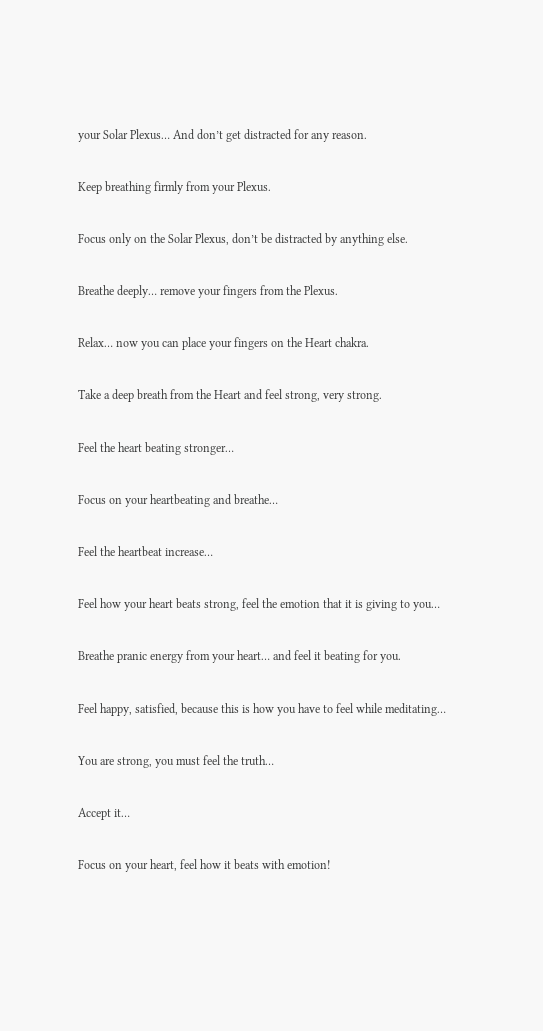your Solar Plexus… And don’t get distracted for any reason.


Keep breathing firmly from your Plexus.


Focus only on the Solar Plexus, don’t be distracted by anything else.


Breathe deeply… remove your fingers from the Plexus.


Relax… now you can place your fingers on the Heart chakra.


Take a deep breath from the Heart and feel strong, very strong.


Feel the heart beating stronger…


Focus on your heartbeating and breathe…


Feel the heartbeat increase…


Feel how your heart beats strong, feel the emotion that it is giving to you…


Breathe pranic energy from your heart… and feel it beating for you.


Feel happy, satisfied, because this is how you have to feel while meditating…


You are strong, you must feel the truth…


Accept it…


Focus on your heart, feel how it beats with emotion!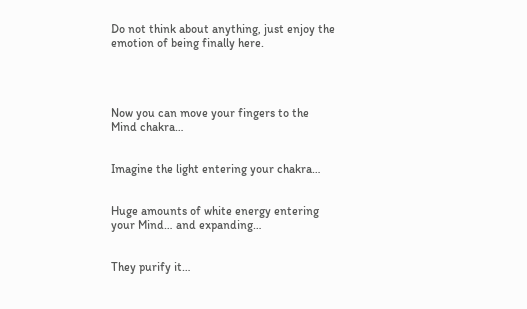Do not think about anything, just enjoy the emotion of being finally here.




Now you can move your fingers to the Mind chakra…


Imagine the light entering your chakra…


Huge amounts of white energy entering your Mind… and expanding…


They purify it…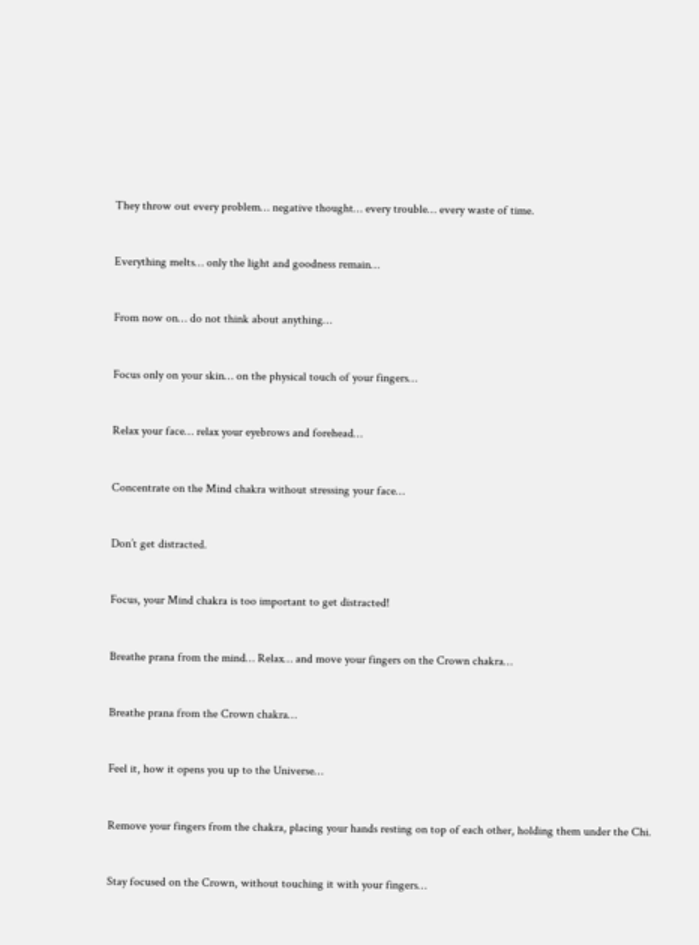They throw out every problem… negative thought… every trouble… every waste of time.


Everything melts… only the light and goodness remain…


From now on… do not think about anything…


Focus only on your skin… on the physical touch of your fingers…


Relax your face… relax your eyebrows and forehead…


Concentrate on the Mind chakra without stressing your face…


Don’t get distracted.


Focus, your Mind chakra is too important to get distracted!


Breathe prana from the mind… Relax… and move your fingers on the Crown chakra…


Breathe prana from the Crown chakra…


Feel it, how it opens you up to the Universe…


Remove your fingers from the chakra, placing your hands resting on top of each other, holding them under the Chi.


Stay focused on the Crown, without touching it with your fingers…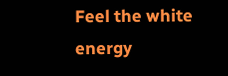Feel the white energy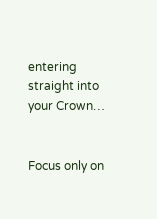entering straight into your Crown…


Focus only on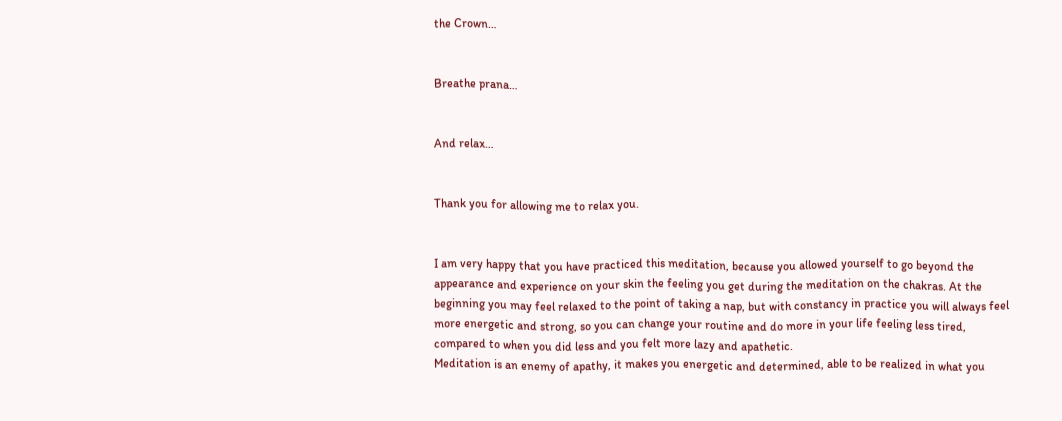the Crown…


Breathe prana…


And relax…


Thank you for allowing me to relax you.


I am very happy that you have practiced this meditation, because you allowed yourself to go beyond the appearance and experience on your skin the feeling you get during the meditation on the chakras. At the beginning you may feel relaxed to the point of taking a nap, but with constancy in practice you will always feel more energetic and strong, so you can change your routine and do more in your life feeling less tired, compared to when you did less and you felt more lazy and apathetic.
Meditation is an enemy of apathy, it makes you energetic and determined, able to be realized in what you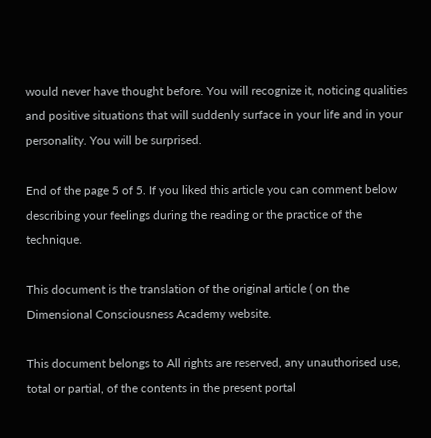would never have thought before. You will recognize it, noticing qualities and positive situations that will suddenly surface in your life and in your personality. You will be surprised.

End of the page 5 of 5. If you liked this article you can comment below describing your feelings during the reading or the practice of the technique.

This document is the translation of the original article ( on the Dimensional Consciousness Academy website.

This document belongs to All rights are reserved, any unauthorised use, total or partial, of the contents in the present portal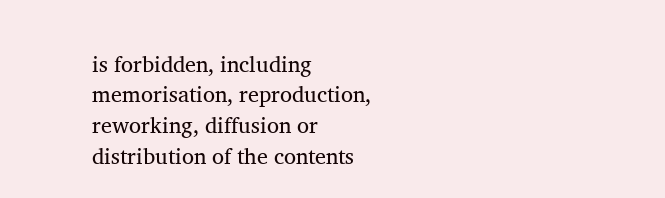is forbidden, including memorisation, reproduction, reworking, diffusion or distribution of the contents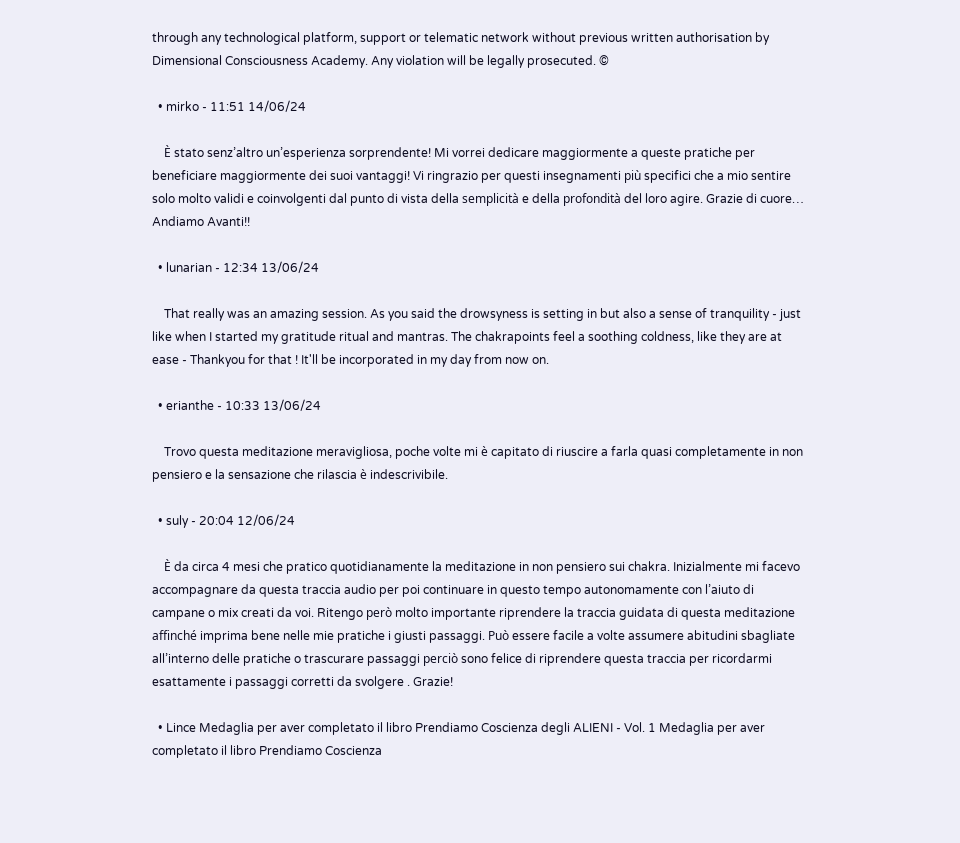through any technological platform, support or telematic network without previous written authorisation by Dimensional Consciousness Academy. Any violation will be legally prosecuted. ©

  • mirko - 11:51 14/06/24

    È stato senz’altro un’esperienza sorprendente! Mi vorrei dedicare maggiormente a queste pratiche per beneficiare maggiormente dei suoi vantaggi! Vi ringrazio per questi insegnamenti più specifici che a mio sentire solo molto validi e coinvolgenti dal punto di vista della semplicità e della profondità del loro agire. Grazie di cuore… Andiamo Avanti!!

  • lunarian - 12:34 13/06/24

    That really was an amazing session. As you said the drowsyness is setting in but also a sense of tranquility - just like when I started my gratitude ritual and mantras. The chakrapoints feel a soothing coldness, like they are at ease - Thankyou for that ! It'll be incorporated in my day from now on.

  • erianthe - 10:33 13/06/24

    Trovo questa meditazione meravigliosa, poche volte mi è capitato di riuscire a farla quasi completamente in non pensiero e la sensazione che rilascia è indescrivibile.

  • suly - 20:04 12/06/24

    È da circa 4 mesi che pratico quotidianamente la meditazione in non pensiero sui chakra. Inizialmente mi facevo accompagnare da questa traccia audio per poi continuare in questo tempo autonomamente con l’aiuto di campane o mix creati da voi. Ritengo però molto importante riprendere la traccia guidata di questa meditazione affinché imprima bene nelle mie pratiche i giusti passaggi. Può essere facile a volte assumere abitudini sbagliate all’interno delle pratiche o trascurare passaggi perciò sono felice di riprendere questa traccia per ricordarmi esattamente i passaggi corretti da svolgere . Grazie!

  • Lince Medaglia per aver completato il libro Prendiamo Coscienza degli ALIENI - Vol. 1 Medaglia per aver completato il libro Prendiamo Coscienza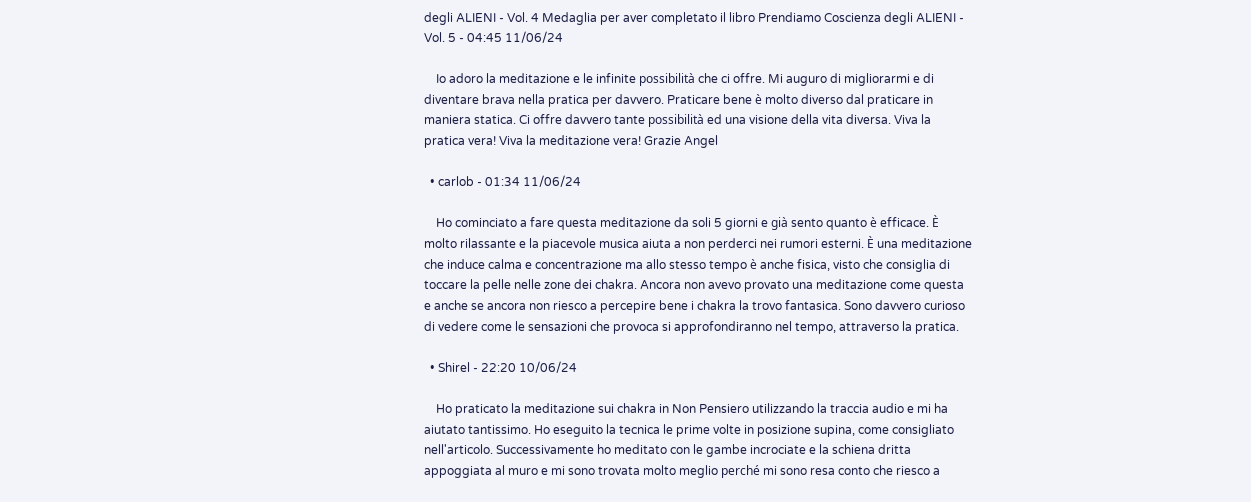degli ALIENI - Vol. 4 Medaglia per aver completato il libro Prendiamo Coscienza degli ALIENI - Vol. 5 - 04:45 11/06/24

    Io adoro la meditazione e le infinite possibilità che ci offre. Mi auguro di migliorarmi e di diventare brava nella pratica per davvero. Praticare bene è molto diverso dal praticare in maniera statica. Ci offre davvero tante possibilità ed una visione della vita diversa. Viva la pratica vera! Viva la meditazione vera! Grazie Angel

  • carlob - 01:34 11/06/24

    Ho cominciato a fare questa meditazione da soli 5 giorni e già sento quanto è efficace. È molto rilassante e la piacevole musica aiuta a non perderci nei rumori esterni. È una meditazione che induce calma e concentrazione ma allo stesso tempo è anche fisica, visto che consiglia di toccare la pelle nelle zone dei chakra. Ancora non avevo provato una meditazione come questa e anche se ancora non riesco a percepire bene i chakra la trovo fantasica. Sono davvero curioso di vedere come le sensazioni che provoca si approfondiranno nel tempo, attraverso la pratica.

  • Shirel - 22:20 10/06/24

    Ho praticato la meditazione sui chakra in Non Pensiero utilizzando la traccia audio e mi ha aiutato tantissimo. Ho eseguito la tecnica le prime volte in posizione supina, come consigliato nell'articolo. Successivamente ho meditato con le gambe incrociate e la schiena dritta appoggiata al muro e mi sono trovata molto meglio perché mi sono resa conto che riesco a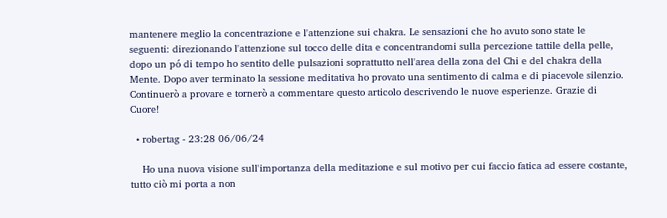mantenere meglio la concentrazione e l'attenzione sui chakra. Le sensazioni che ho avuto sono state le seguenti: direzionando l'attenzione sul tocco delle dita e concentrandomi sulla percezione tattile della pelle, dopo un pó di tempo ho sentito delle pulsazioni soprattutto nell'area della zona del Chi e del chakra della Mente. Dopo aver terminato la sessione meditativa ho provato una sentimento di calma e di piacevole silenzio. Continuerò a provare e tornerò a commentare questo articolo descrivendo le nuove esperienze. Grazie di Cuore!

  • robertag - 23:28 06/06/24

    Ho una nuova visione sull'importanza della meditazione e sul motivo per cui faccio fatica ad essere costante, tutto ciò mi porta a non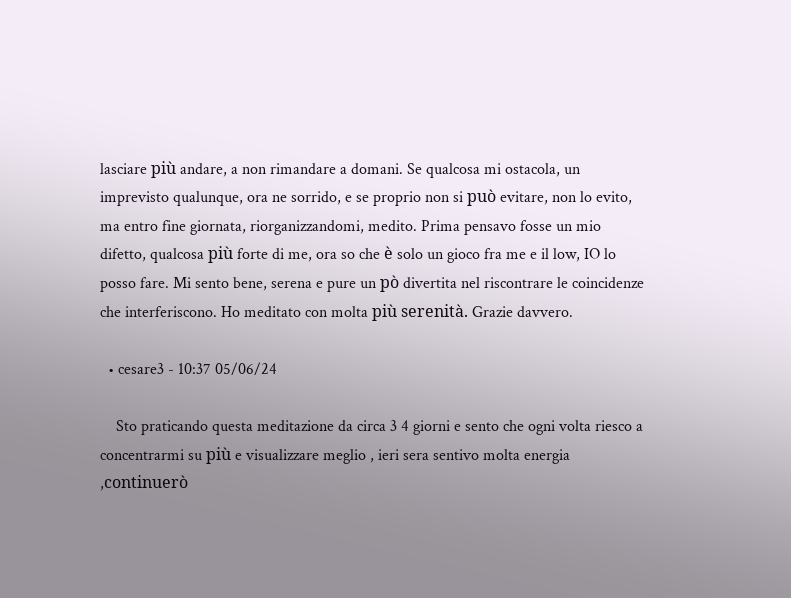lasciare più andare, a non rimandare a domani. Se qualcosa mi ostacola, un imprevisto qualunque, ora ne sorrido, e se proprio non si può evitare, non lo evito, ma entro fine giornata, riorganizzandomi, medito. Prima pensavo fosse un mio difetto, qualcosa più forte di me, ora so che è solo un gioco fra me e il low, IO lo posso fare. Mi sento bene, serena e pure un pò divertita nel riscontrare le coincidenze che interferiscono. Ho meditato con molta più serenità. Grazie davvero.

  • cesare3 - 10:37 05/06/24

    Sto praticando questa meditazione da circa 3 4 giorni e sento che ogni volta riesco a concentrarmi su più e visualizzare meglio , ieri sera sentivo molta energia ,continuerò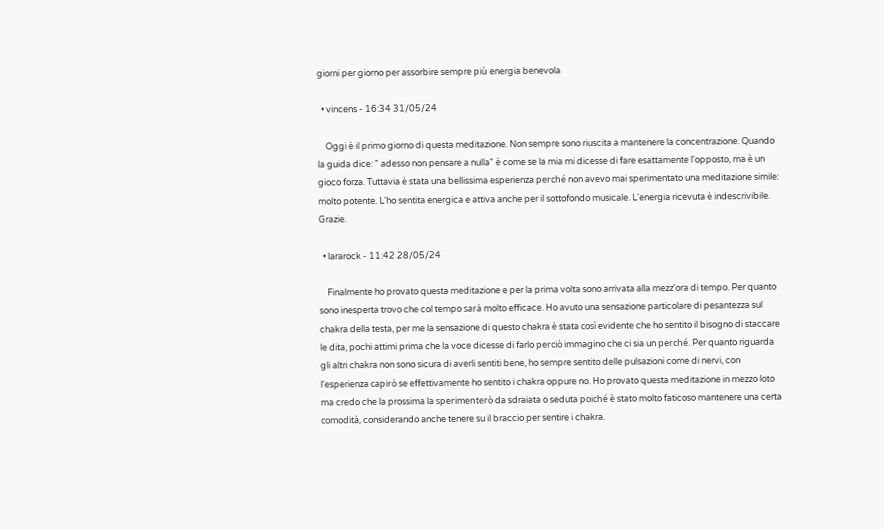giorni per giorno per assorbire sempre più energia benevola

  • vincens - 16:34 31/05/24

    Oggi è il primo giorno di questa meditazione. Non sempre sono riuscita a mantenere la concentrazione. Quando la guida dice: " adesso non pensare a nulla" è come se la mia mi dicesse di fare esattamente l'opposto, ma è un gioco forza. Tuttavia è stata una bellissima esperienza perché non avevo mai sperimentato una meditazione simile: molto potente. L'ho sentita energica e attiva anche per il sottofondo musicale. L'energia ricevuta è indescrivibile. Grazie.

  • lararock - 11:42 28/05/24

    Finalmente ho provato questa meditazione e per la prima volta sono arrivata alla mezz'ora di tempo. Per quanto sono inesperta trovo che col tempo sarà molto efficace. Ho avuto una sensazione particolare di pesantezza sul chakra della testa, per me la sensazione di questo chakra è stata così evidente che ho sentito il bisogno di staccare le dita, pochi attimi prima che la voce dicesse di farlo perciò immagino che ci sia un perché. Per quanto riguarda gli altri chakra non sono sicura di averli sentiti bene, ho sempre sentito delle pulsazioni come di nervi, con l'esperienza capirò se effettivamente ho sentito i chakra oppure no. Ho provato questa meditazione in mezzo loto ma credo che la prossima la sperimenterò da sdraiata o seduta poiché è stato molto faticoso mantenere una certa comodità, considerando anche tenere su il braccio per sentire i chakra.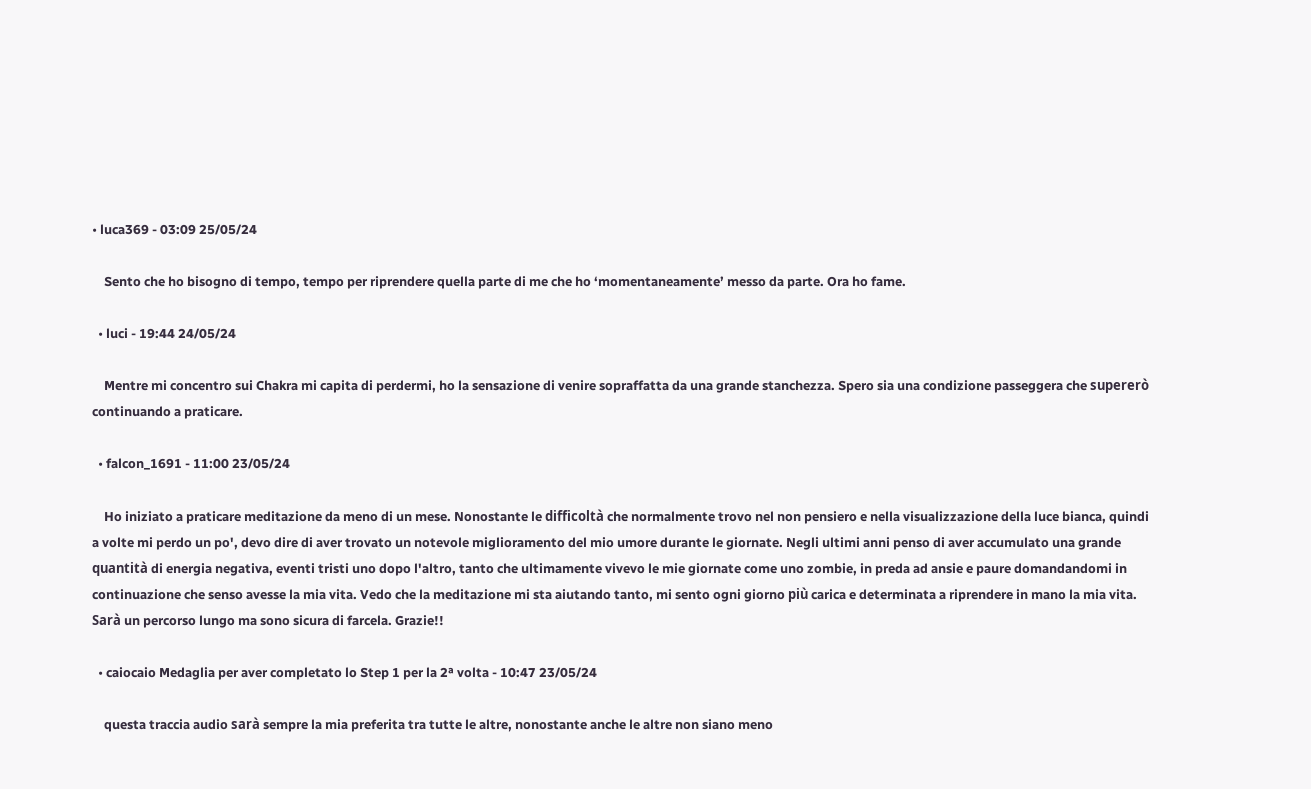• luca369 - 03:09 25/05/24

    Sento che ho bisogno di tempo, tempo per riprendere quella parte di me che ho ‘momentaneamente’ messo da parte. Ora ho fame.

  • luci - 19:44 24/05/24

    Mentre mi concentro sui Chakra mi capita di perdermi, ho la sensazione di venire sopraffatta da una grande stanchezza. Spero sia una condizione passeggera che supererò continuando a praticare.

  • falcon_1691 - 11:00 23/05/24

    Ho iniziato a praticare meditazione da meno di un mese. Nonostante le difficoltà che normalmente trovo nel non pensiero e nella visualizzazione della luce bianca, quindi a volte mi perdo un po', devo dire di aver trovato un notevole miglioramento del mio umore durante le giornate. Negli ultimi anni penso di aver accumulato una grande quantità di energia negativa, eventi tristi uno dopo l'altro, tanto che ultimamente vivevo le mie giornate come uno zombie, in preda ad ansie e paure domandandomi in continuazione che senso avesse la mia vita. Vedo che la meditazione mi sta aiutando tanto, mi sento ogni giorno più carica e determinata a riprendere in mano la mia vita. Sarà un percorso lungo ma sono sicura di farcela. Grazie!!

  • caiocaio Medaglia per aver completato lo Step 1 per la 2ª volta - 10:47 23/05/24

    questa traccia audio sarà sempre la mia preferita tra tutte le altre, nonostante anche le altre non siano meno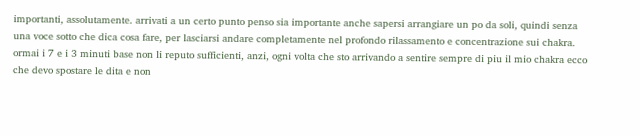importanti, assolutamente. arrivati a un certo punto penso sia importante anche sapersi arrangiare un po da soli, quindi senza una voce sotto che dica cosa fare, per lasciarsi andare completamente nel profondo rilassamento e concentrazione sui chakra. ormai i 7 e i 3 minuti base non li reputo sufficienti, anzi, ogni volta che sto arrivando a sentire sempre di piu il mio chakra ecco che devo spostare le dita e non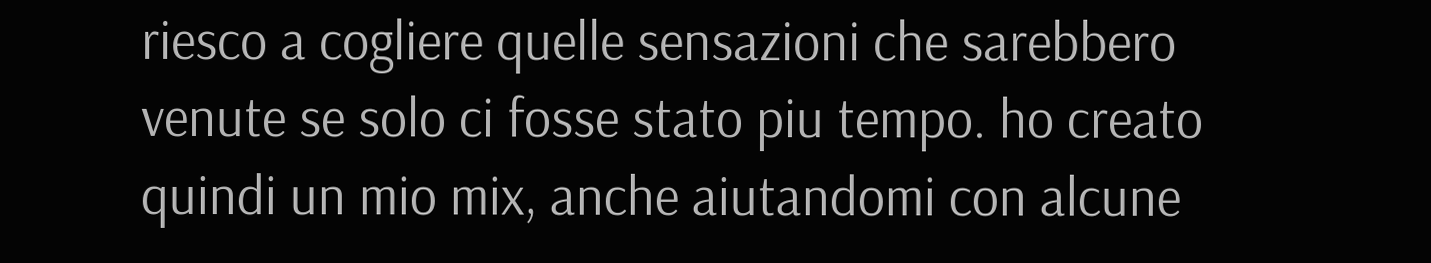riesco a cogliere quelle sensazioni che sarebbero venute se solo ci fosse stato piu tempo. ho creato quindi un mio mix, anche aiutandomi con alcune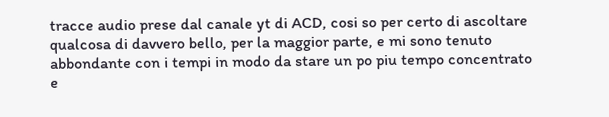tracce audio prese dal canale yt di ACD, cosi so per certo di ascoltare qualcosa di davvero bello, per la maggior parte, e mi sono tenuto abbondante con i tempi in modo da stare un po piu tempo concentrato e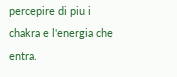percepire di piu i chakra e l'energia che entra.